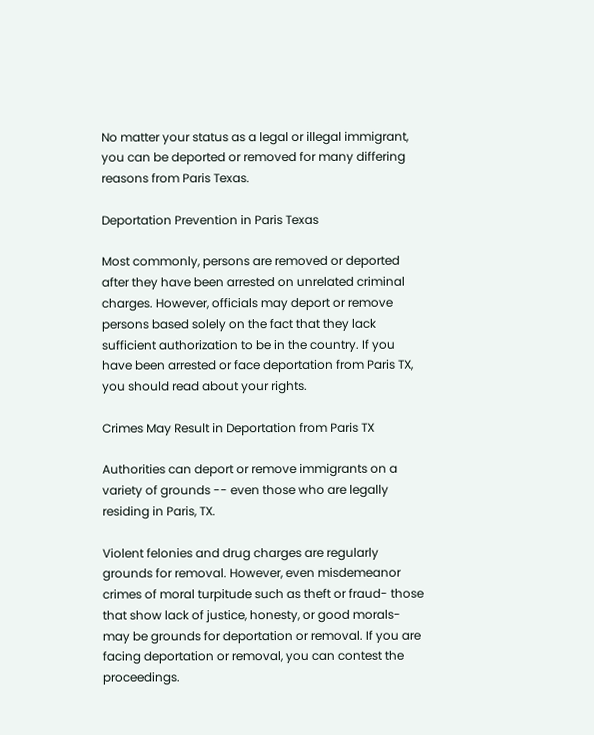No matter your status as a legal or illegal immigrant, you can be deported or removed for many differing reasons from Paris Texas.

Deportation Prevention in Paris Texas

Most commonly, persons are removed or deported after they have been arrested on unrelated criminal charges. However, officials may deport or remove persons based solely on the fact that they lack sufficient authorization to be in the country. If you have been arrested or face deportation from Paris TX, you should read about your rights.

Crimes May Result in Deportation from Paris TX

Authorities can deport or remove immigrants on a variety of grounds -- even those who are legally residing in Paris, TX.

Violent felonies and drug charges are regularly grounds for removal. However, even misdemeanor crimes of moral turpitude such as theft or fraud- those that show lack of justice, honesty, or good morals- may be grounds for deportation or removal. If you are facing deportation or removal, you can contest the proceedings.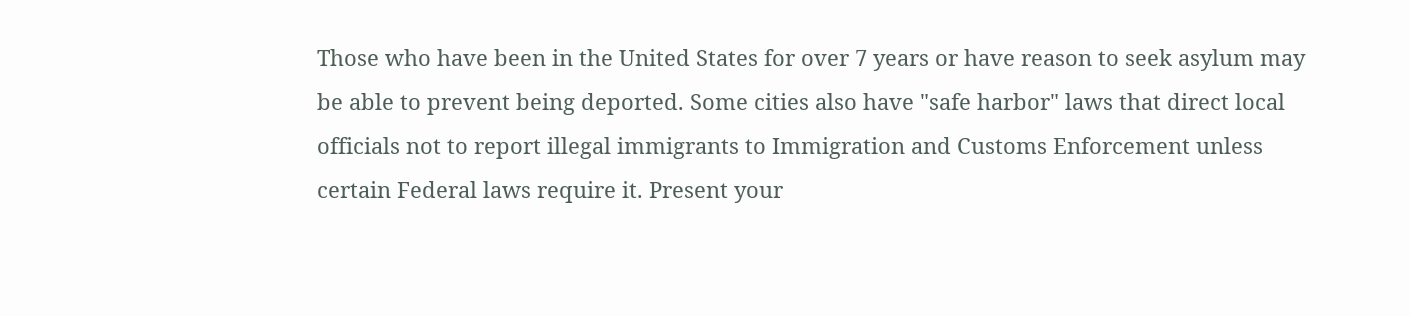Those who have been in the United States for over 7 years or have reason to seek asylum may be able to prevent being deported. Some cities also have "safe harbor" laws that direct local officials not to report illegal immigrants to Immigration and Customs Enforcement unless certain Federal laws require it. Present your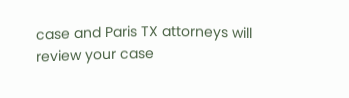case and Paris TX attorneys will review your case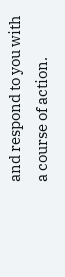and respond to you with a course of action.